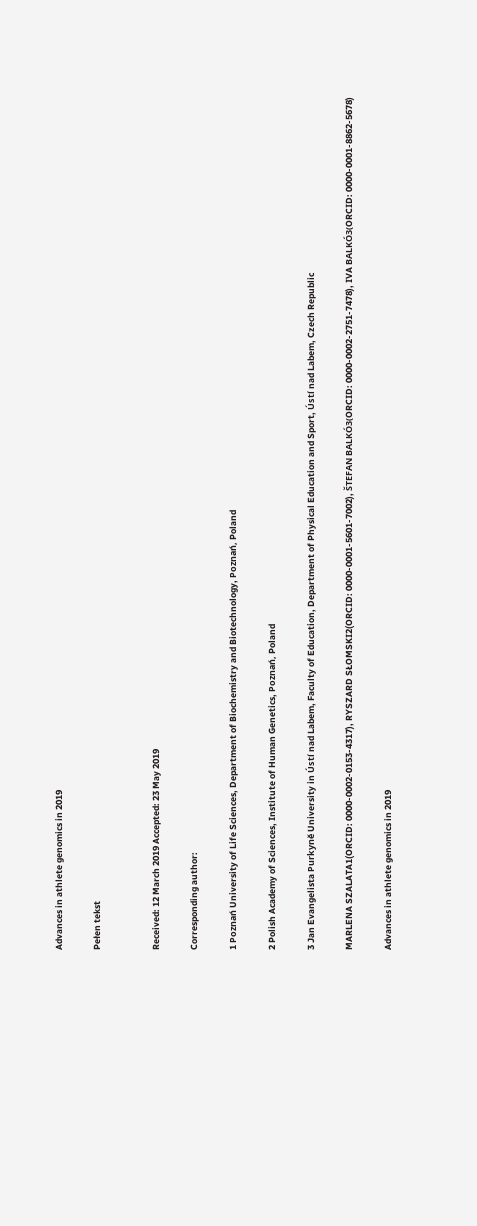Advances in athlete genomics in 2019

Pełen tekst


Received: 12 March 2019 Accepted: 23 May 2019

Corresponding author:

1 Poznań University of Life Sciences, Department of Biochemistry and Biotechnology, Poznań, Poland

2 Polish Academy of Sciences, Institute of Human Genetics, Poznań, Poland

3 Jan Evangelista Purkyně University in Ústí nad Labem, Faculty of Education, Department of Physical Education and Sport, Ústí nad Labem, Czech Republic

MARLENA SZALATA1(ORCID: 0000-0002-0153-4317), RYSZARD SŁOMSKI2(ORCID: 0000-0001-5601-7002), ŠTEFAN BALKÓ3(ORCID: 0000-0002-2751-7478), IVA BALKÓ3(ORCID: 0000-0001-8862-5678)

Advances in athlete genomics in 2019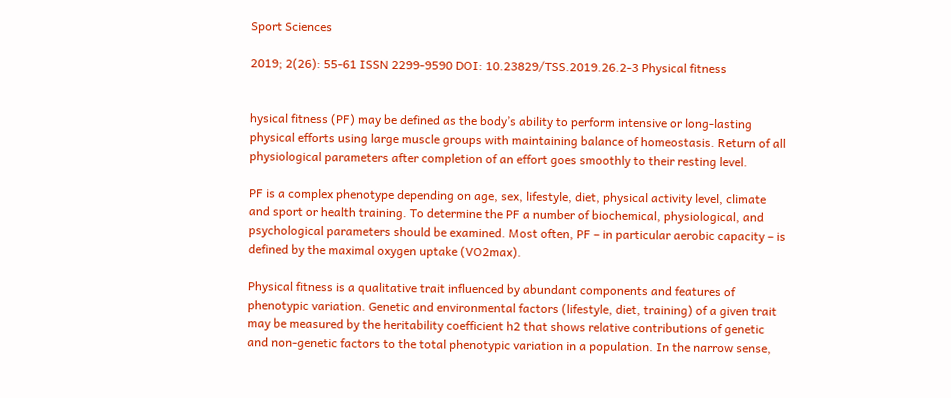Sport Sciences

2019; 2(26): 55-61 ISSN 2299-9590 DOI: 10.23829/TSS.2019.26.2-3 Physical fitness


hysical fitness (PF) may be defined as the body’s ability to perform intensive or long-lasting physical efforts using large muscle groups with maintaining balance of homeostasis. Return of all physiological parameters after completion of an effort goes smoothly to their resting level.

PF is a complex phenotype depending on age, sex, lifestyle, diet, physical activity level, climate and sport or health training. To determine the PF a number of biochemical, physiological, and psychological parameters should be examined. Most often, PF – in particular aerobic capacity – is defined by the maximal oxygen uptake (VO2max).

Physical fitness is a qualitative trait influenced by abundant components and features of phenotypic variation. Genetic and environmental factors (lifestyle, diet, training) of a given trait may be measured by the heritability coefficient h2 that shows relative contributions of genetic and non-genetic factors to the total phenotypic variation in a population. In the narrow sense,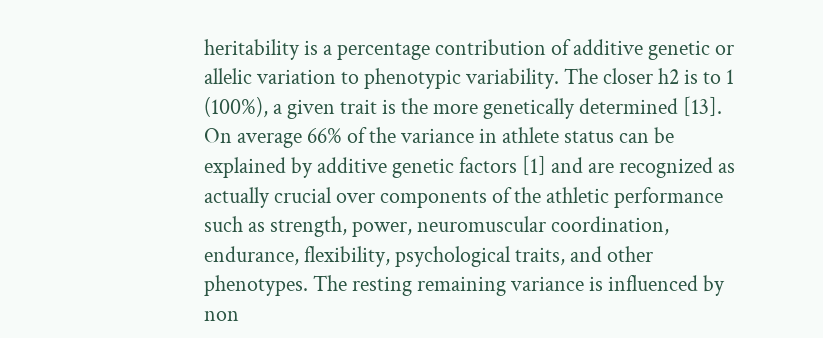heritability is a percentage contribution of additive genetic or allelic variation to phenotypic variability. The closer h2 is to 1 (100%), a given trait is the more genetically determined [13]. On average 66% of the variance in athlete status can be explained by additive genetic factors [1] and are recognized as actually crucial over components of the athletic performance such as strength, power, neuromuscular coordination, endurance, flexibility, psychological traits, and other phenotypes. The resting remaining variance is influenced by non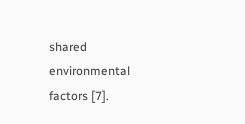shared environmental factors [7].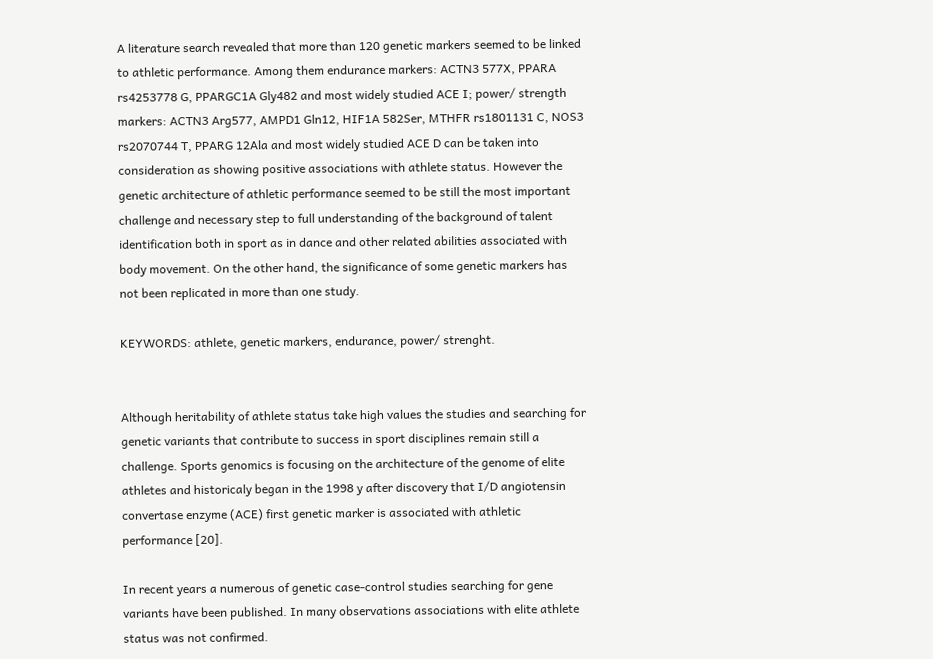A literature search revealed that more than 120 genetic markers seemed to be linked to athletic performance. Among them endurance markers: ACTN3 577X, PPARA rs4253778 G, PPARGC1A Gly482 and most widely studied ACE I; power/ strength markers: ACTN3 Arg577, AMPD1 Gln12, HIF1A 582Ser, MTHFR rs1801131 C, NOS3 rs2070744 T, PPARG 12Ala and most widely studied ACE D can be taken into consideration as showing positive associations with athlete status. However the genetic architecture of athletic performance seemed to be still the most important challenge and necessary step to full understanding of the background of talent identification both in sport as in dance and other related abilities associated with body movement. On the other hand, the significance of some genetic markers has not been replicated in more than one study.

KEYWORDS: athlete, genetic markers, endurance, power/ strenght.


Although heritability of athlete status take high values the studies and searching for genetic variants that contribute to success in sport disciplines remain still a challenge. Sports genomics is focusing on the architecture of the genome of elite athletes and historicaly began in the 1998 y after discovery that I/D angiotensin convertase enzyme (ACE) first genetic marker is associated with athletic performance [20].

In recent years a numerous of genetic case-control studies searching for gene variants have been published. In many observations associations with elite athlete status was not confirmed.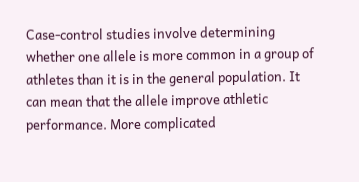Case-control studies involve determining whether one allele is more common in a group of athletes than it is in the general population. It can mean that the allele improve athletic performance. More complicated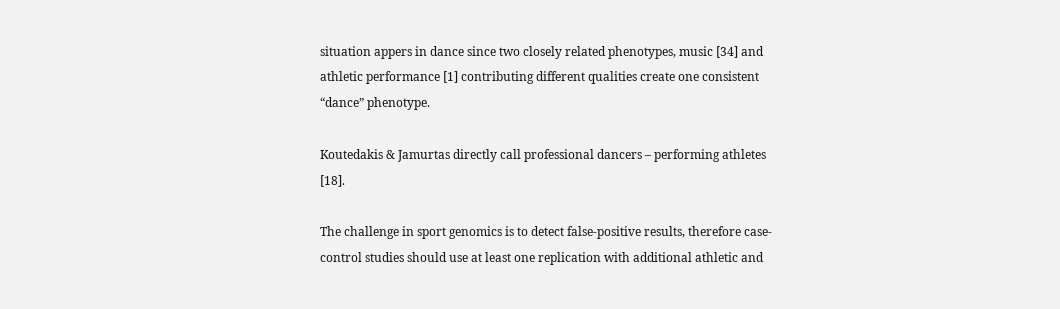situation appers in dance since two closely related phenotypes, music [34] and athletic performance [1] contributing different qualities create one consistent “dance” phenotype.

Koutedakis & Jamurtas directly call professional dancers – performing athletes [18].

The challenge in sport genomics is to detect false-positive results, therefore case-control studies should use at least one replication with additional athletic and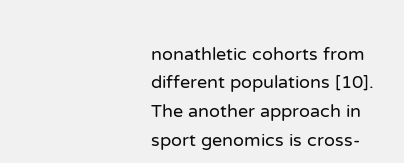nonathletic cohorts from different populations [10]. The another approach in sport genomics is cross-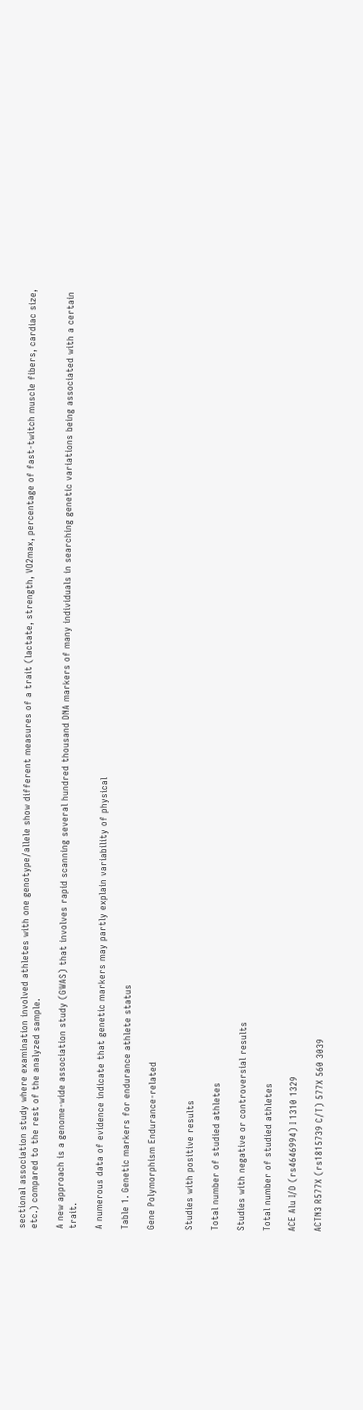sectional association study where examination involved athletes with one genotype/allele show different measures of a trait (lactate, strength, VO2max, percentage of fast-twitch muscle fibers, cardiac size, etc.) compared to the rest of the analyzed sample.

A new approach is a genome-wide association study (GWAS) that involves rapid scanning several hundred thousand DNA markers of many individuals in searching genetic variations being associated with a certain trait.

A numerous data of evidence indicate that genetic markers may partly explain variability of physical

Table 1. Genetic markers for endurance athlete status

Gene Polymorphism Endurance-related


Studies with positive results

Total number of studied athletes

Studies with negative or controversial results

Total number of studied athletes

ACE Alu I/D (rs4646994) I 1310 1329

ACTN3 R577X (rs1815739 C/T) 577X 560 3039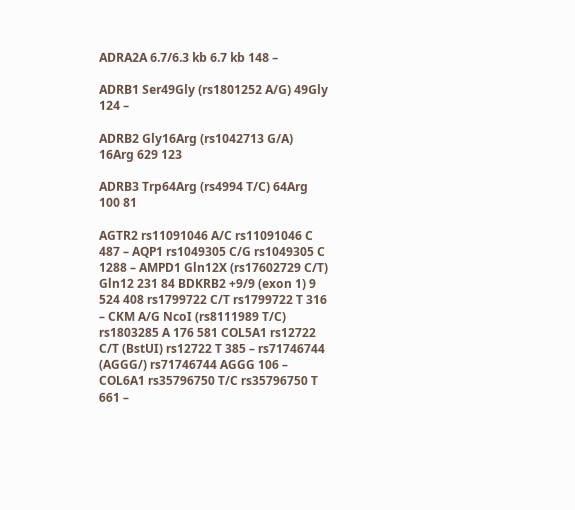ADRA2A 6.7/6.3 kb 6.7 kb 148 –

ADRB1 Ser49Gly (rs1801252 A/G) 49Gly 124 –

ADRB2 Gly16Arg (rs1042713 G/A) 16Arg 629 123

ADRB3 Trp64Arg (rs4994 T/C) 64Arg 100 81

AGTR2 rs11091046 A/C rs11091046 C 487 – AQP1 rs1049305 C/G rs1049305 C 1288 – AMPD1 Gln12X (rs17602729 C/T) Gln12 231 84 BDKRB2 +9/9 (exon 1) 9 524 408 rs1799722 C/T rs1799722 T 316 – CKM A/G NcoI (rs8111989 T/C) rs1803285 A 176 581 COL5A1 rs12722 C/T (BstUI) rs12722 T 385 – rs71746744 (AGGG/) rs71746744 AGGG 106 – COL6A1 rs35796750 T/C rs35796750 T 661 –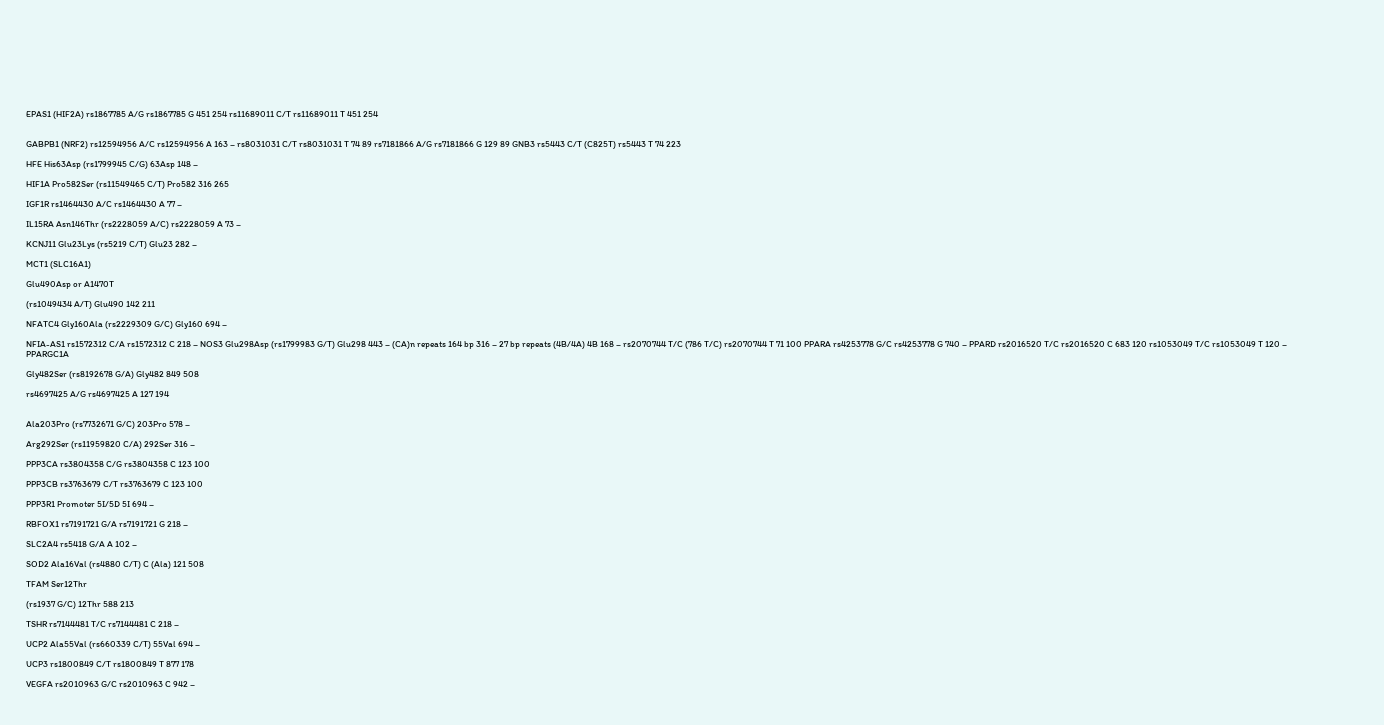EPAS1 (HIF2A) rs1867785 A/G rs1867785 G 451 254 rs11689011 C/T rs11689011 T 451 254


GABPB1 (NRF2) rs12594956 A/C rs12594956 A 163 – rs8031031 C/T rs8031031 T 74 89 rs7181866 A/G rs7181866 G 129 89 GNB3 rs5443 C/T (C825T) rs5443 T 74 223

HFE His63Asp (rs1799945 C/G) 63Asp 148 –

HIF1A Pro582Ser (rs11549465 C/T) Pro582 316 265

IGF1R rs1464430 A/C rs1464430 A 77 –

IL15RA Asn146Thr (rs2228059 A/C) rs2228059 A 73 –

KCNJ11 Glu23Lys (rs5219 C/T) Glu23 282 –

MCT1 (SLC16A1)

Glu490Asp or A1470T

(rs1049434 A/T) Glu490 142 211

NFATC4 Gly160Ala (rs2229309 G/C) Gly160 694 –

NFIA-AS1 rs1572312 C/A rs1572312 C 218 – NOS3 Glu298Asp (rs1799983 G/T) Glu298 443 – (CA)n repeats 164 bp 316 – 27 bp repeats (4B/4A) 4B 168 – rs2070744 T/C (786 T/C) rs2070744 T 71 100 PPARA rs4253778 G/C rs4253778 G 740 – PPARD rs2016520 T/C rs2016520 C 683 120 rs1053049 T/C rs1053049 T 120 – PPARGC1A

Gly482Ser (rs8192678 G/A) Gly482 849 508

rs4697425 A/G rs4697425 A 127 194


Ala203Pro (rs7732671 G/C) 203Pro 578 –

Arg292Ser (rs11959820 C/A) 292Ser 316 –

PPP3CA rs3804358 C/G rs3804358 C 123 100

PPP3CB rs3763679 C/T rs3763679 C 123 100

PPP3R1 Promoter 5I/5D 5I 694 –

RBFOX1 rs7191721 G/A rs7191721 G 218 –

SLC2A4 rs5418 G/A A 102 –

SOD2 Ala16Val (rs4880 C/T) C (Ala) 121 508

TFAM Ser12Thr

(rs1937 G/C) 12Thr 588 213

TSHR rs7144481 T/C rs7144481 C 218 –

UCP2 Ala55Val (rs660339 C/T) 55Val 694 –

UCP3 rs1800849 C/T rs1800849 T 877 178

VEGFA rs2010963 G/C rs2010963 C 942 –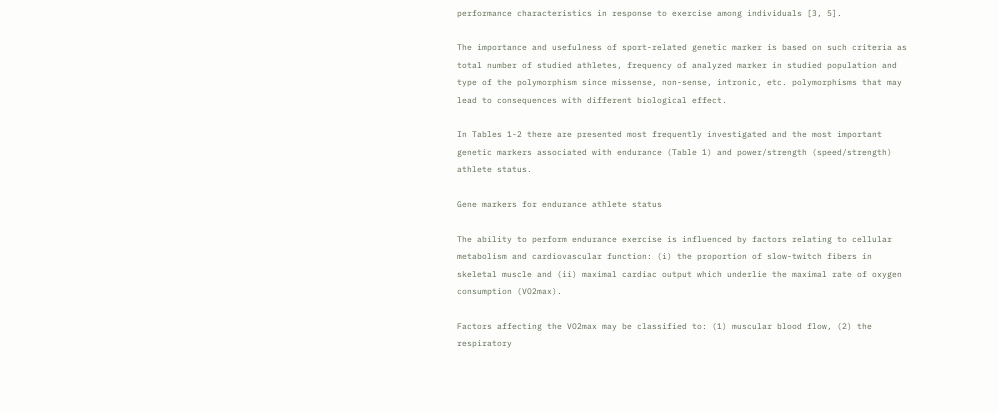performance characteristics in response to exercise among individuals [3, 5].

The importance and usefulness of sport-related genetic marker is based on such criteria as total number of studied athletes, frequency of analyzed marker in studied population and type of the polymorphism since missense, non-sense, intronic, etc. polymorphisms that may lead to consequences with different biological effect.

In Tables 1-2 there are presented most frequently investigated and the most important genetic markers associated with endurance (Table 1) and power/strength (speed/strength) athlete status.

Gene markers for endurance athlete status

The ability to perform endurance exercise is influenced by factors relating to cellular metabolism and cardiovascular function: (i) the proportion of slow-twitch fibers in skeletal muscle and (ii) maximal cardiac output which underlie the maximal rate of oxygen consumption (VO2max).

Factors affecting the VO2max may be classified to: (1) muscular blood flow, (2) the respiratory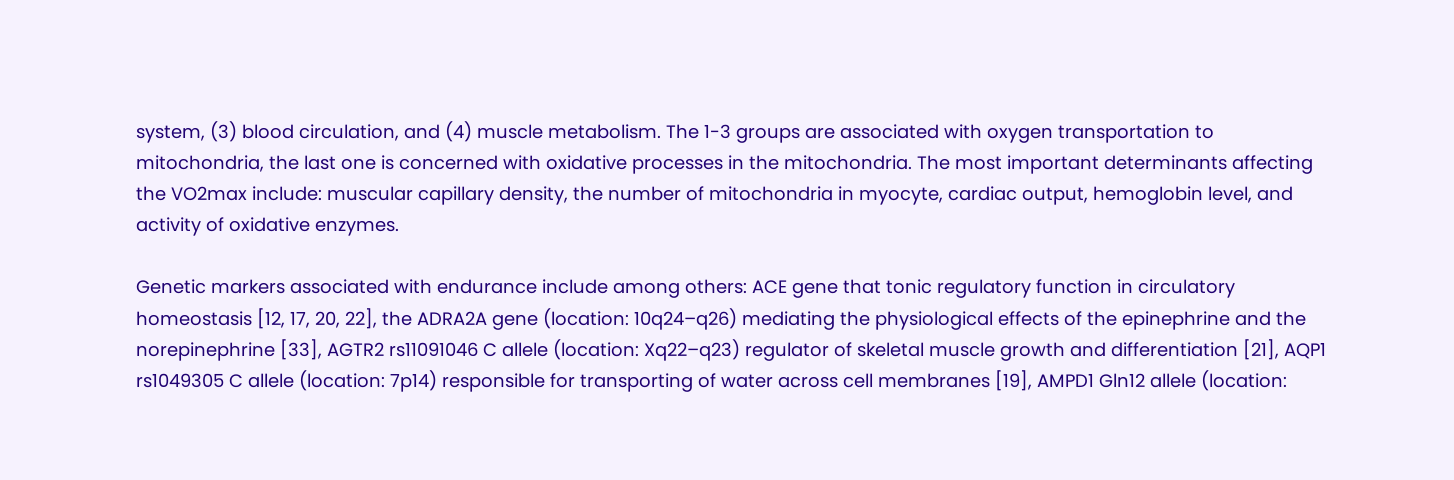system, (3) blood circulation, and (4) muscle metabolism. The 1-3 groups are associated with oxygen transportation to mitochondria, the last one is concerned with oxidative processes in the mitochondria. The most important determinants affecting the VO2max include: muscular capillary density, the number of mitochondria in myocyte, cardiac output, hemoglobin level, and activity of oxidative enzymes.

Genetic markers associated with endurance include among others: ACE gene that tonic regulatory function in circulatory homeostasis [12, 17, 20, 22], the ADRA2A gene (location: 10q24–q26) mediating the physiological effects of the epinephrine and the norepinephrine [33], AGTR2 rs11091046 C allele (location: Xq22–q23) regulator of skeletal muscle growth and differentiation [21], AQP1 rs1049305 C allele (location: 7p14) responsible for transporting of water across cell membranes [19], AMPD1 Gln12 allele (location: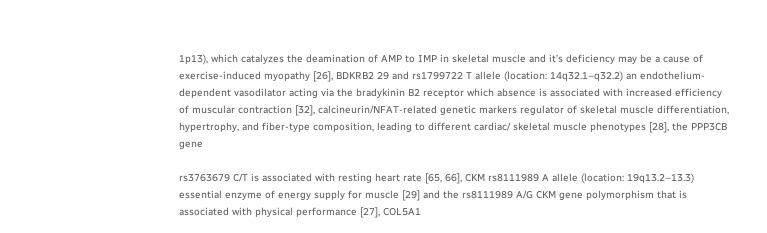1p13), which catalyzes the deamination of AMP to IMP in skeletal muscle and it’s deficiency may be a cause of exercise-induced myopathy [26], BDKRB2 29 and rs1799722 T allele (location: 14q32.1–q32.2) an endothelium-dependent vasodilator acting via the bradykinin B2 receptor which absence is associated with increased efficiency of muscular contraction [32], calcineurin/NFAT-related genetic markers regulator of skeletal muscle differentiation, hypertrophy, and fiber-type composition, leading to different cardiac/ skeletal muscle phenotypes [28], the PPP3CB gene

rs3763679 C/T is associated with resting heart rate [65, 66], CKM rs8111989 A allele (location: 19q13.2–13.3) essential enzyme of energy supply for muscle [29] and the rs8111989 A/G CKM gene polymorphism that is associated with physical performance [27], COL5A1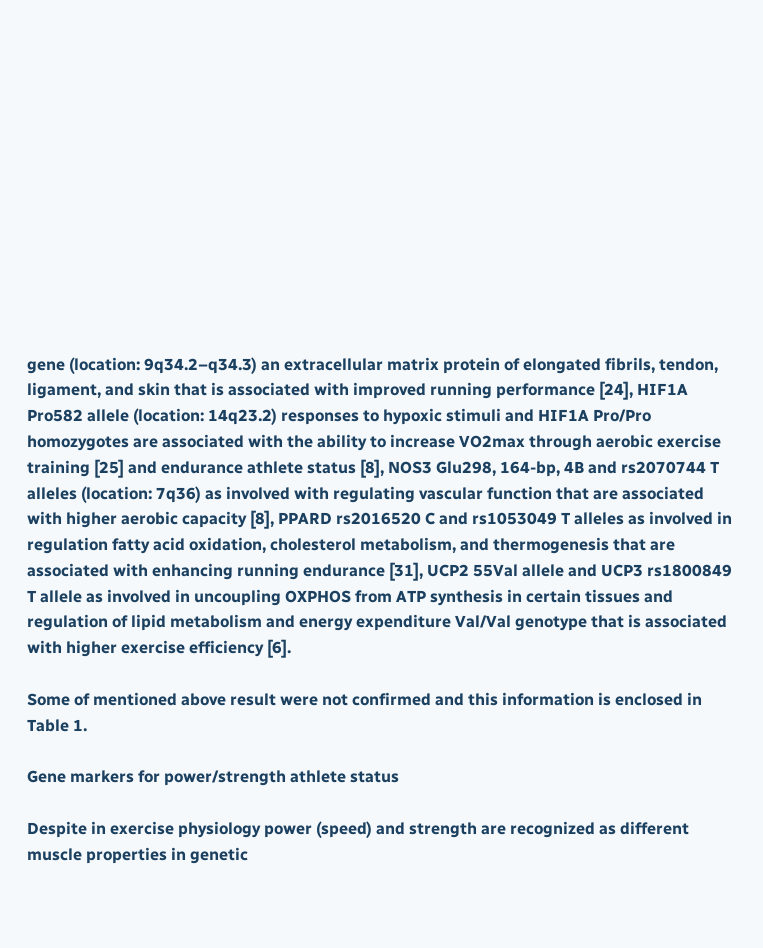gene (location: 9q34.2–q34.3) an extracellular matrix protein of elongated fibrils, tendon, ligament, and skin that is associated with improved running performance [24], HIF1A Pro582 allele (location: 14q23.2) responses to hypoxic stimuli and HIF1A Pro/Pro homozygotes are associated with the ability to increase VO2max through aerobic exercise training [25] and endurance athlete status [8], NOS3 Glu298, 164-bp, 4B and rs2070744 T alleles (location: 7q36) as involved with regulating vascular function that are associated with higher aerobic capacity [8], PPARD rs2016520 C and rs1053049 T alleles as involved in regulation fatty acid oxidation, cholesterol metabolism, and thermogenesis that are associated with enhancing running endurance [31], UCP2 55Val allele and UCP3 rs1800849 T allele as involved in uncoupling OXPHOS from ATP synthesis in certain tissues and regulation of lipid metabolism and energy expenditure Val/Val genotype that is associated with higher exercise efficiency [6].

Some of mentioned above result were not confirmed and this information is enclosed in Table 1.

Gene markers for power/strength athlete status

Despite in exercise physiology power (speed) and strength are recognized as different muscle properties in genetic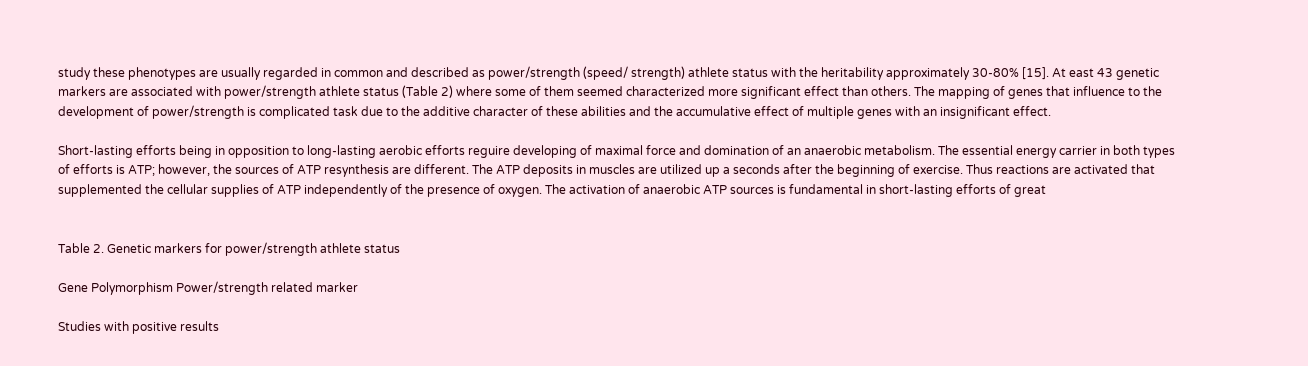study these phenotypes are usually regarded in common and described as power/strength (speed/ strength) athlete status with the heritability approximately 30-80% [15]. At east 43 genetic markers are associated with power/strength athlete status (Table 2) where some of them seemed characterized more significant effect than others. The mapping of genes that influence to the development of power/strength is complicated task due to the additive character of these abilities and the accumulative effect of multiple genes with an insignificant effect.

Short-lasting efforts being in opposition to long-lasting aerobic efforts reguire developing of maximal force and domination of an anaerobic metabolism. The essential energy carrier in both types of efforts is ATP; however, the sources of ATP resynthesis are different. The ATP deposits in muscles are utilized up a seconds after the beginning of exercise. Thus reactions are activated that supplemented the cellular supplies of ATP independently of the presence of oxygen. The activation of anaerobic ATP sources is fundamental in short-lasting efforts of great


Table 2. Genetic markers for power/strength athlete status

Gene Polymorphism Power/strength related marker

Studies with positive results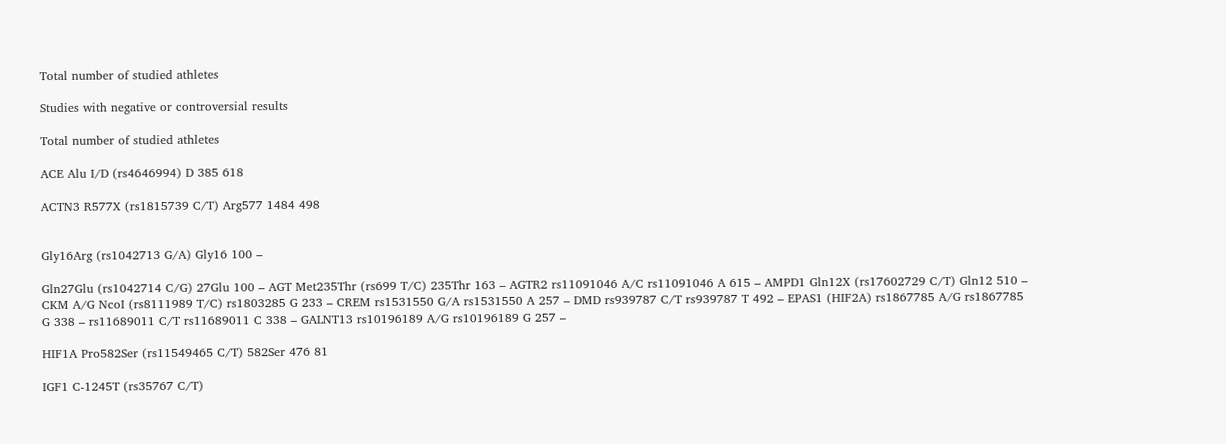Total number of studied athletes

Studies with negative or controversial results

Total number of studied athletes

ACE Alu I/D (rs4646994) D 385 618

ACTN3 R577X (rs1815739 C/T) Arg577 1484 498


Gly16Arg (rs1042713 G/A) Gly16 100 –

Gln27Glu (rs1042714 C/G) 27Glu 100 – AGT Met235Thr (rs699 T/C) 235Thr 163 – AGTR2 rs11091046 A/C rs11091046 A 615 – AMPD1 Gln12X (rs17602729 C/T) Gln12 510 – CKM A/G NcoI (rs8111989 T/C) rs1803285 G 233 – CREM rs1531550 G/A rs1531550 A 257 – DMD rs939787 C/T rs939787 T 492 – EPAS1 (HIF2A) rs1867785 A/G rs1867785 G 338 – rs11689011 C/T rs11689011 C 338 – GALNT13 rs10196189 A/G rs10196189 G 257 –

HIF1A Pro582Ser (rs11549465 C/T) 582Ser 476 81

IGF1 C-1245T (rs35767 C/T)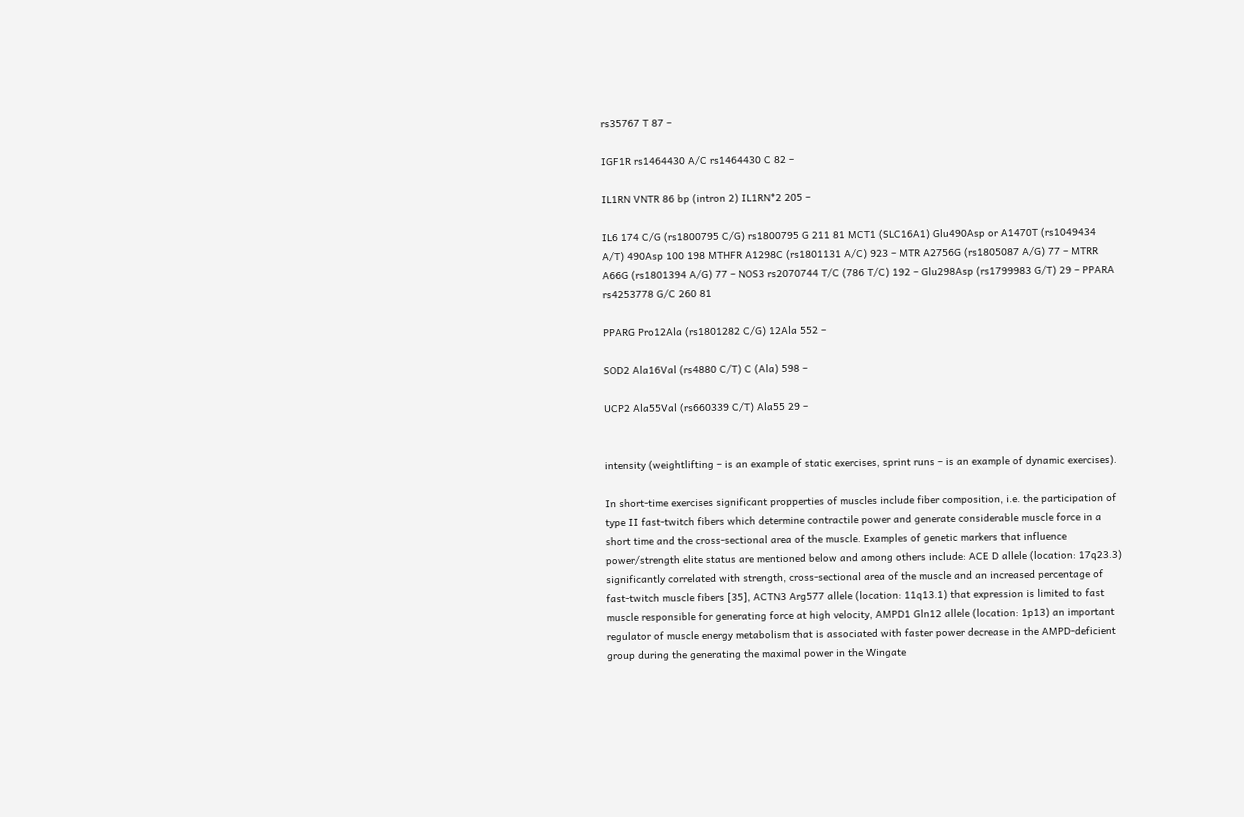rs35767 T 87 –

IGF1R rs1464430 A/C rs1464430 C 82 –

IL1RN VNTR 86 bp (intron 2) IL1RN*2 205 –

IL6 174 C/G (rs1800795 C/G) rs1800795 G 211 81 MCT1 (SLC16A1) Glu490Asp or A1470T (rs1049434 A/T) 490Asp 100 198 MTHFR A1298C (rs1801131 A/C) 923 – MTR A2756G (rs1805087 A/G) 77 – MTRR A66G (rs1801394 A/G) 77 – NOS3 rs2070744 T/C (786 T/C) 192 – Glu298Asp (rs1799983 G/T) 29 – PPARA rs4253778 G/C 260 81

PPARG Pro12Ala (rs1801282 C/G) 12Ala 552 –

SOD2 Ala16Val (rs4880 C/T) C (Ala) 598 –

UCP2 Ala55Val (rs660339 C/T) Ala55 29 –


intensity (weightlifting – is an example of static exercises, sprint runs – is an example of dynamic exercises).

In short-time exercises significant propperties of muscles include fiber composition, i.e. the participation of type II fast-twitch fibers which determine contractile power and generate considerable muscle force in a short time and the cross-sectional area of the muscle. Examples of genetic markers that influence power/strength elite status are mentioned below and among others include: ACE D allele (location: 17q23.3) significantly correlated with strength, cross-sectional area of the muscle and an increased percentage of fast-twitch muscle fibers [35], ACTN3 Arg577 allele (location: 11q13.1) that expression is limited to fast muscle responsible for generating force at high velocity, AMPD1 Gln12 allele (location: 1p13) an important regulator of muscle energy metabolism that is associated with faster power decrease in the AMPD-deficient group during the generating the maximal power in the Wingate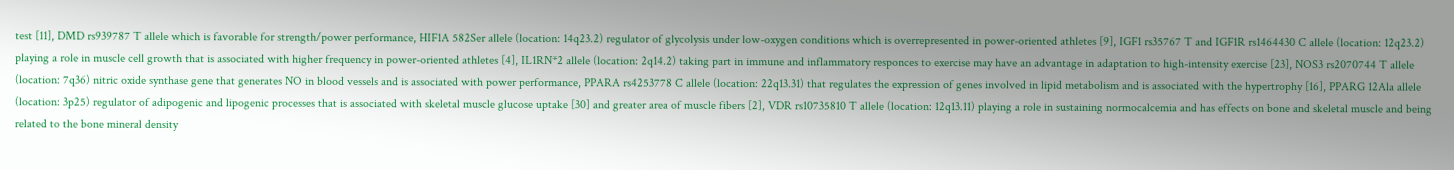test [11], DMD rs939787 T allele which is favorable for strength/power performance, HIF1A 582Ser allele (location: 14q23.2) regulator of glycolysis under low-oxygen conditions which is overrepresented in power-oriented athletes [9], IGF1 rs35767 T and IGF1R rs1464430 C allele (location: 12q23.2) playing a role in muscle cell growth that is associated with higher frequency in power-oriented athletes [4], IL1RN*2 allele (location: 2q14.2) taking part in immune and inflammatory responces to exercise may have an advantage in adaptation to high-intensity exercise [23], NOS3 rs2070744 T allele (location: 7q36) nitric oxide synthase gene that generates NO in blood vessels and is associated with power performance, PPARA rs4253778 C allele (location: 22q13.31) that regulates the expression of genes involved in lipid metabolism and is associated with the hypertrophy [16], PPARG 12Ala allele (location: 3p25) regulator of adipogenic and lipogenic processes that is associated with skeletal muscle glucose uptake [30] and greater area of muscle fibers [2], VDR rs10735810 T allele (location: 12q13.11) playing a role in sustaining normocalcemia and has effects on bone and skeletal muscle and being related to the bone mineral density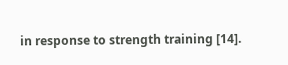in response to strength training [14].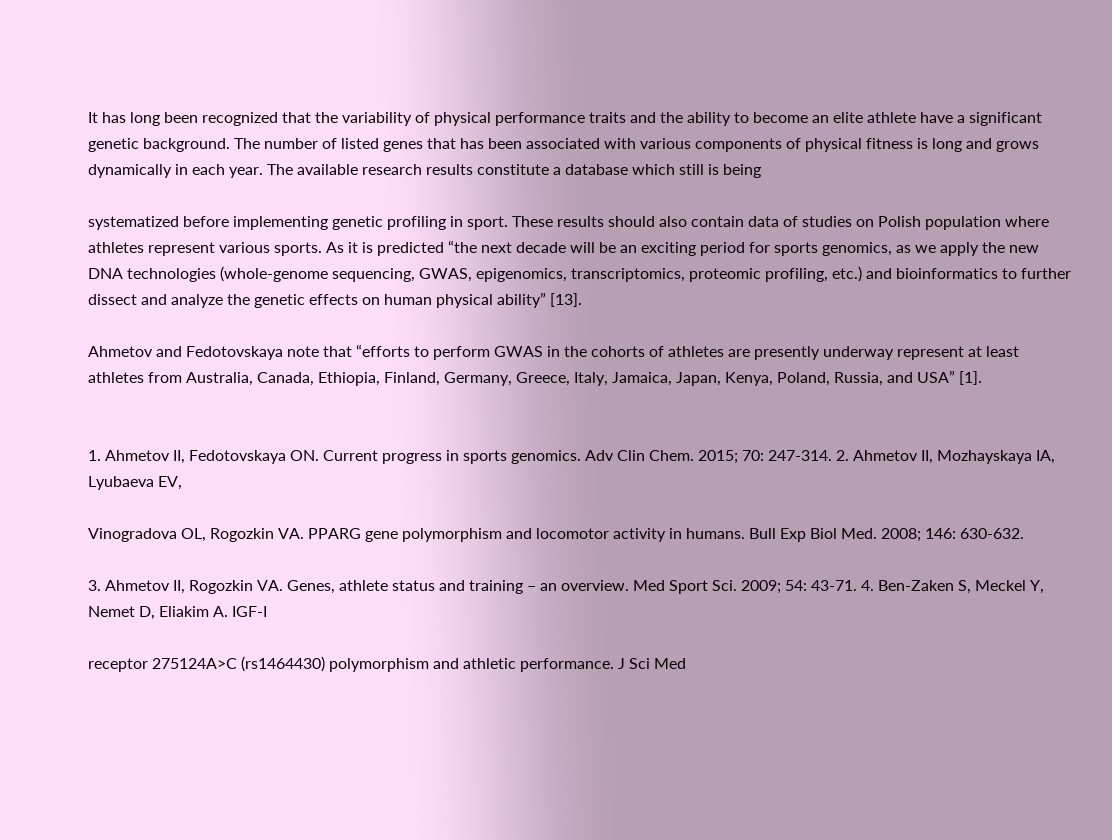It has long been recognized that the variability of physical performance traits and the ability to become an elite athlete have a significant genetic background. The number of listed genes that has been associated with various components of physical fitness is long and grows dynamically in each year. The available research results constitute a database which still is being

systematized before implementing genetic profiling in sport. These results should also contain data of studies on Polish population where athletes represent various sports. As it is predicted “the next decade will be an exciting period for sports genomics, as we apply the new DNA technologies (whole-genome sequencing, GWAS, epigenomics, transcriptomics, proteomic profiling, etc.) and bioinformatics to further dissect and analyze the genetic effects on human physical ability” [13].

Ahmetov and Fedotovskaya note that “efforts to perform GWAS in the cohorts of athletes are presently underway represent at least athletes from Australia, Canada, Ethiopia, Finland, Germany, Greece, Italy, Jamaica, Japan, Kenya, Poland, Russia, and USA” [1].


1. Ahmetov II, Fedotovskaya ON. Current progress in sports genomics. Adv Clin Chem. 2015; 70: 247-314. 2. Ahmetov II, Mozhayskaya IA, Lyubaeva EV,

Vinogradova OL, Rogozkin VA. PPARG gene polymorphism and locomotor activity in humans. Bull Exp Biol Med. 2008; 146: 630-632.

3. Ahmetov II, Rogozkin VA. Genes, athlete status and training – an overview. Med Sport Sci. 2009; 54: 43-71. 4. Ben-Zaken S, Meckel Y, Nemet D, Eliakim A. IGF-I

receptor 275124A>C (rs1464430) polymorphism and athletic performance. J Sci Med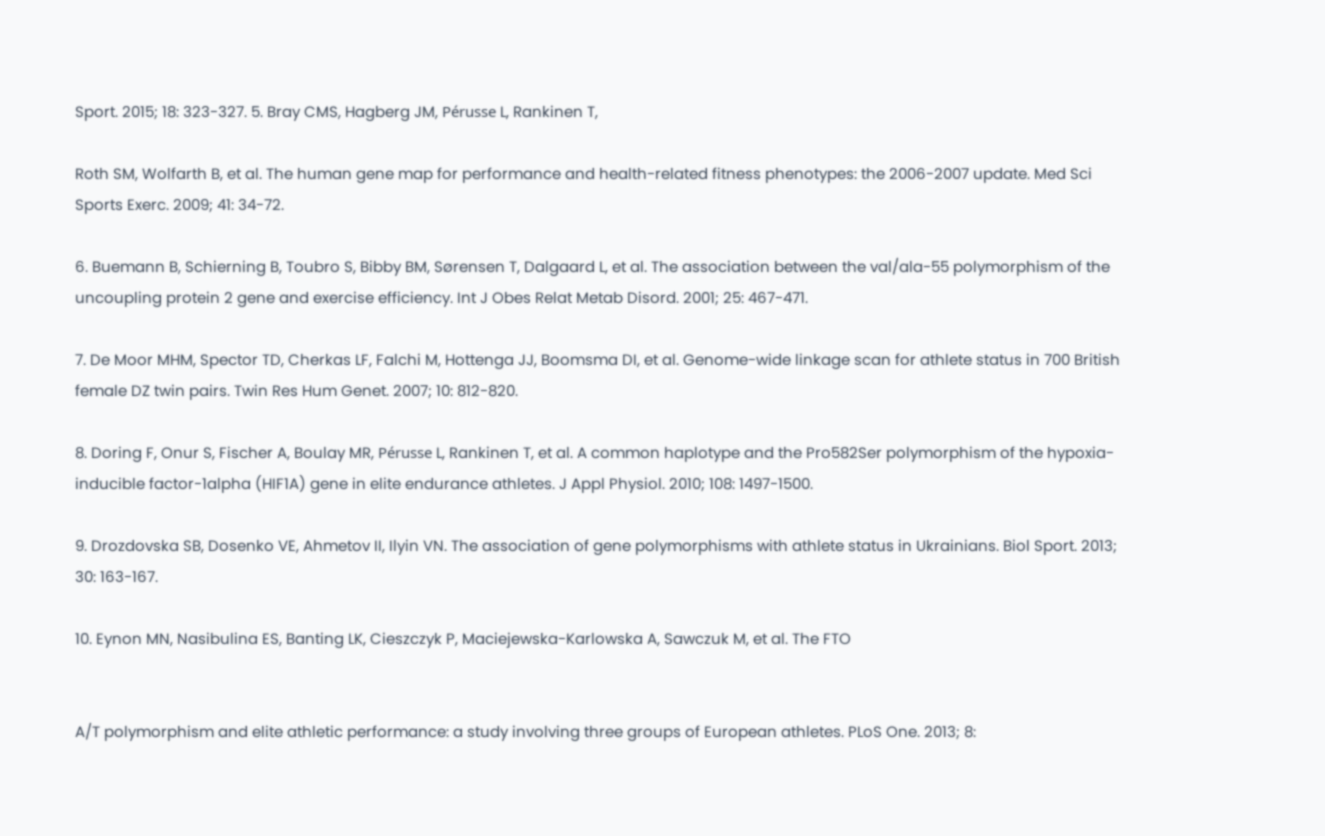Sport. 2015; 18: 323-327. 5. Bray CMS, Hagberg JM, Pérusse L, Rankinen T,

Roth SM, Wolfarth B, et al. The human gene map for performance and health-related fitness phenotypes: the 2006-2007 update. Med Sci Sports Exerc. 2009; 41: 34-72.

6. Buemann B, Schierning B, Toubro S, Bibby BM, Sørensen T, Dalgaard L, et al. The association between the val/ala-55 polymorphism of the uncoupling protein 2 gene and exercise efficiency. Int J Obes Relat Metab Disord. 2001; 25: 467-471.

7. De Moor MHM, Spector TD, Cherkas LF, Falchi M, Hottenga JJ, Boomsma DI, et al. Genome-wide linkage scan for athlete status in 700 British female DZ twin pairs. Twin Res Hum Genet. 2007; 10: 812-820.

8. Doring F, Onur S, Fischer A, Boulay MR, Pérusse L, Rankinen T, et al. A common haplotype and the Pro582Ser polymorphism of the hypoxia-inducible factor-1alpha (HIF1A) gene in elite endurance athletes. J Appl Physiol. 2010; 108: 1497-1500.

9. Drozdovska SB, Dosenko VE, Ahmetov II, Ilyin VN. The association of gene polymorphisms with athlete status in Ukrainians. Biol Sport. 2013; 30: 163-167.

10. Eynon MN, Nasibulina ES, Banting LK, Cieszczyk P, Maciejewska-Karlowska A, Sawczuk M, et al. The FTO


A/T polymorphism and elite athletic performance: a study involving three groups of European athletes. PLoS One. 2013; 8: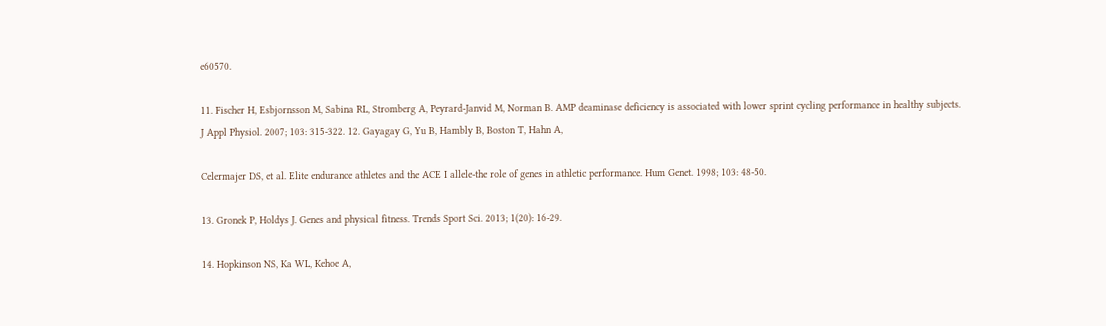e60570.

11. Fischer H, Esbjornsson M, Sabina RL, Stromberg A, Peyrard-Janvid M, Norman B. AMP deaminase deficiency is associated with lower sprint cycling performance in healthy subjects. J Appl Physiol. 2007; 103: 315-322. 12. Gayagay G, Yu B, Hambly B, Boston T, Hahn A,

Celermajer DS, et al. Elite endurance athletes and the ACE I allele-the role of genes in athletic performance. Hum Genet. 1998; 103: 48-50.

13. Gronek P, Holdys J. Genes and physical fitness. Trends Sport Sci. 2013; 1(20): 16-29.

14. Hopkinson NS, Ka WL, Kehoe A,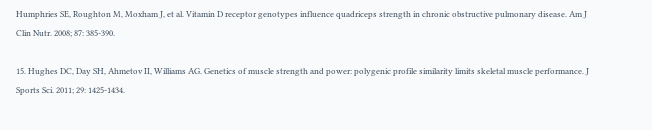Humphries SE, Roughton M, Moxham J, et al. Vitamin D receptor genotypes influence quadriceps strength in chronic obstructive pulmonary disease. Am J Clin Nutr. 2008; 87: 385-390.

15. Hughes DC, Day SH, Ahmetov II, Williams AG. Genetics of muscle strength and power: polygenic profile similarity limits skeletal muscle performance. J Sports Sci. 2011; 29: 1425-1434.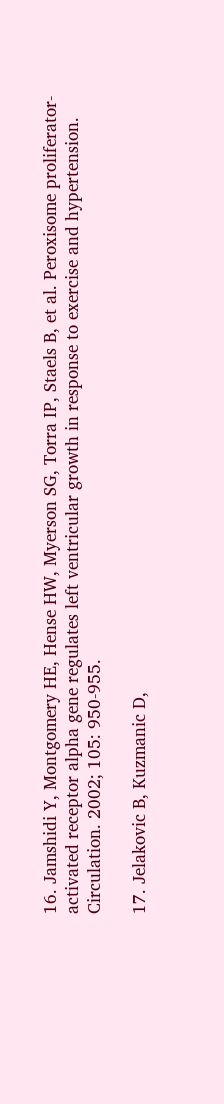16. Jamshidi Y, Montgomery HE, Hense HW, Myerson SG, Torra IP, Staels B, et al. Peroxisome proliferator-activated receptor alpha gene regulates left ventricular growth in response to exercise and hypertension. Circulation. 2002; 105: 950-955.

17. Jelakovic B, Kuzmanic D,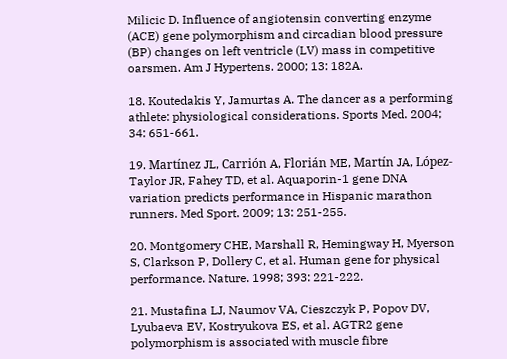Milicic D. Influence of angiotensin converting enzyme (ACE) gene polymorphism and circadian blood pressure (BP) changes on left ventricle (LV) mass in competitive oarsmen. Am J Hypertens. 2000; 13: 182A.

18. Koutedakis Y, Jamurtas A. The dancer as a performing athlete: physiological considerations. Sports Med. 2004; 34: 651-661.

19. Martínez JL, Carrión A, Florián ME, Martín JA, López-Taylor JR, Fahey TD, et al. Aquaporin-1 gene DNA variation predicts performance in Hispanic marathon runners. Med Sport. 2009; 13: 251-255.

20. Montgomery CHE, Marshall R, Hemingway H, Myerson S, Clarkson P, Dollery C, et al. Human gene for physical performance. Nature. 1998; 393: 221-222.

21. Mustafina LJ, Naumov VA, Cieszczyk P, Popov DV, Lyubaeva EV, Kostryukova ES, et al. AGTR2 gene polymorphism is associated with muscle fibre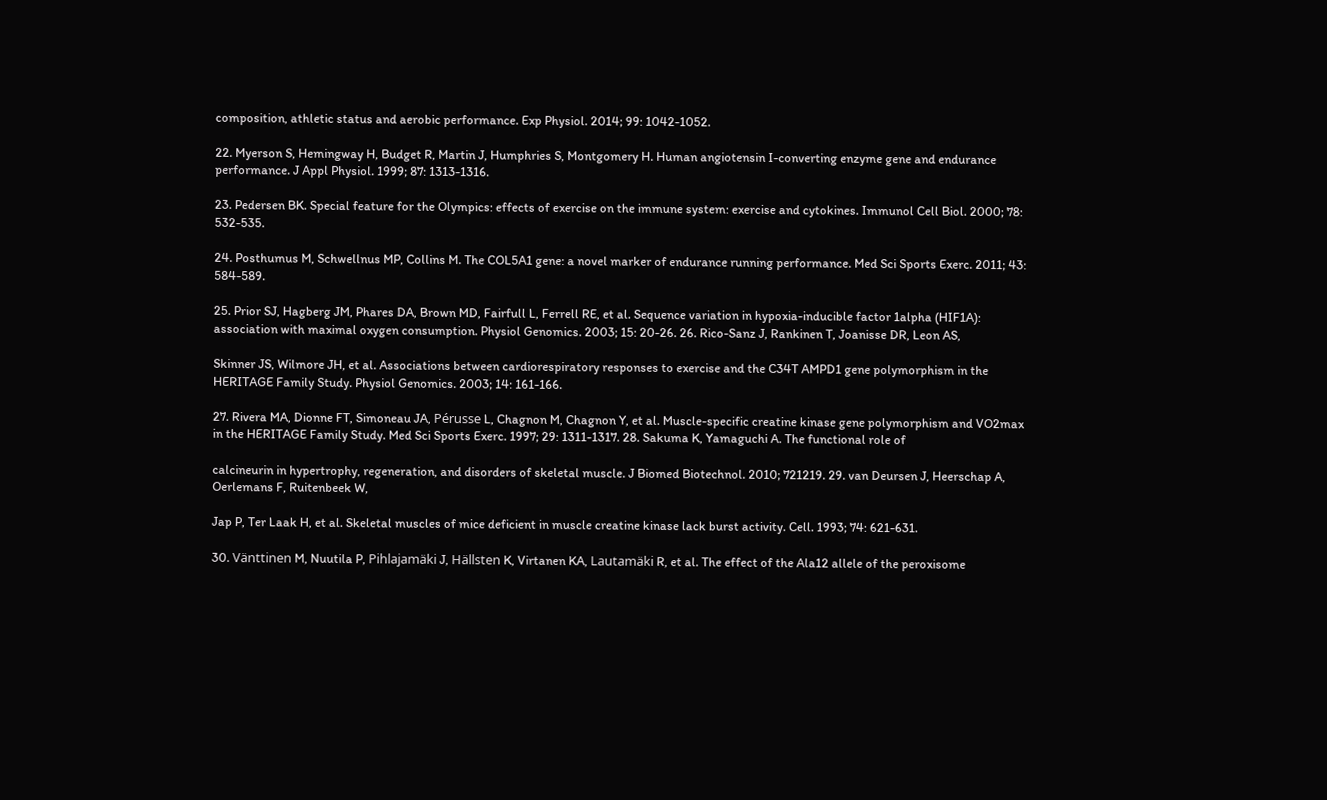composition, athletic status and aerobic performance. Exp Physiol. 2014; 99: 1042-1052.

22. Myerson S, Hemingway H, Budget R, Martin J, Humphries S, Montgomery H. Human angiotensin I-converting enzyme gene and endurance performance. J Appl Physiol. 1999; 87: 1313-1316.

23. Pedersen BK. Special feature for the Olympics: effects of exercise on the immune system: exercise and cytokines. Immunol Cell Biol. 2000; 78: 532-535.

24. Posthumus M, Schwellnus MP, Collins M. The COL5A1 gene: a novel marker of endurance running performance. Med Sci Sports Exerc. 2011; 43: 584-589.

25. Prior SJ, Hagberg JM, Phares DA, Brown MD, Fairfull L, Ferrell RE, et al. Sequence variation in hypoxia-inducible factor 1alpha (HIF1A): association with maximal oxygen consumption. Physiol Genomics. 2003; 15: 20-26. 26. Rico-Sanz J, Rankinen T, Joanisse DR, Leon AS,

Skinner JS, Wilmore JH, et al. Associations between cardiorespiratory responses to exercise and the C34T AMPD1 gene polymorphism in the HERITAGE Family Study. Physiol Genomics. 2003; 14: 161-166.

27. Rivera MA, Dionne FT, Simoneau JA, Pérusse L, Chagnon M, Chagnon Y, et al. Muscle-specific creatine kinase gene polymorphism and VO2max in the HERITAGE Family Study. Med Sci Sports Exerc. 1997; 29: 1311-1317. 28. Sakuma K, Yamaguchi A. The functional role of

calcineurin in hypertrophy, regeneration, and disorders of skeletal muscle. J Biomed Biotechnol. 2010; 721219. 29. van Deursen J, Heerschap A, Oerlemans F, Ruitenbeek W,

Jap P, Ter Laak H, et al. Skeletal muscles of mice deficient in muscle creatine kinase lack burst activity. Cell. 1993; 74: 621-631.

30. Vänttinen M, Nuutila P, Pihlajamäki J, Hällsten K, Virtanen KA, Lautamäki R, et al. The effect of the Ala12 allele of the peroxisome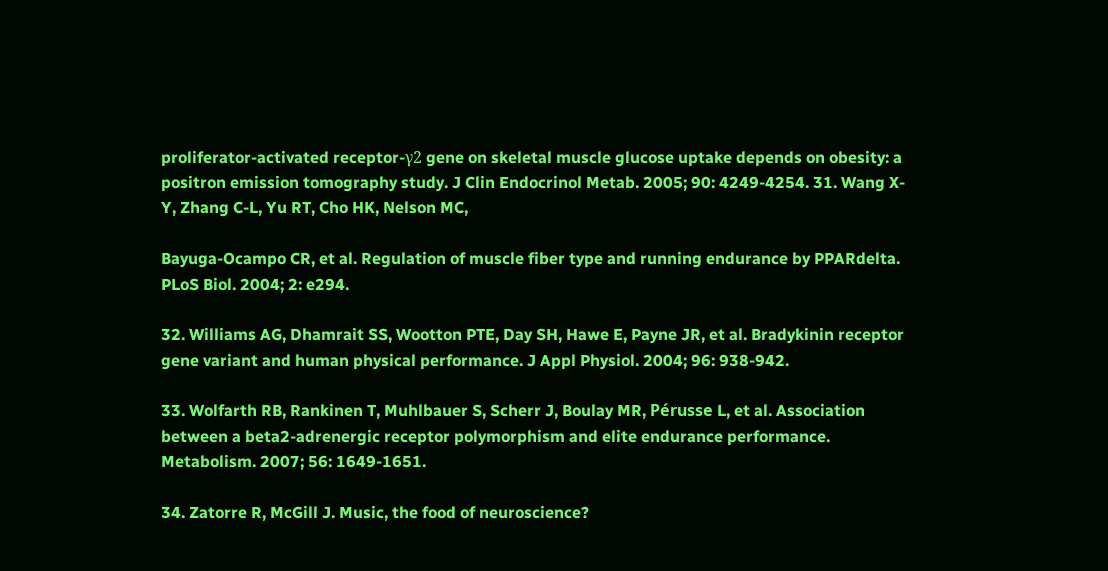proliferator-activated receptor-γ2 gene on skeletal muscle glucose uptake depends on obesity: a positron emission tomography study. J Clin Endocrinol Metab. 2005; 90: 4249-4254. 31. Wang X-Y, Zhang C-L, Yu RT, Cho HK, Nelson MC,

Bayuga-Ocampo CR, et al. Regulation of muscle fiber type and running endurance by PPARdelta. PLoS Biol. 2004; 2: e294.

32. Williams AG, Dhamrait SS, Wootton PTE, Day SH, Hawe E, Payne JR, et al. Bradykinin receptor gene variant and human physical performance. J Appl Physiol. 2004; 96: 938-942.

33. Wolfarth RB, Rankinen T, Muhlbauer S, Scherr J, Boulay MR, Pérusse L, et al. Association between a beta2-adrenergic receptor polymorphism and elite endurance performance. Metabolism. 2007; 56: 1649-1651.

34. Zatorre R, McGill J. Music, the food of neuroscience?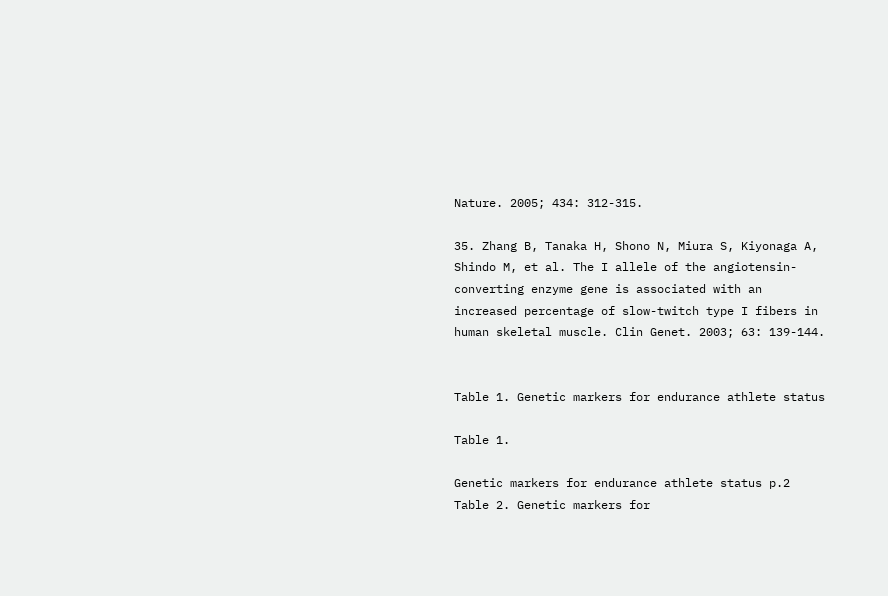Nature. 2005; 434: 312-315.

35. Zhang B, Tanaka H, Shono N, Miura S, Kiyonaga A, Shindo M, et al. The I allele of the angiotensin-converting enzyme gene is associated with an increased percentage of slow-twitch type I fibers in human skeletal muscle. Clin Genet. 2003; 63: 139-144.


Table 1. Genetic markers for endurance athlete status

Table 1.

Genetic markers for endurance athlete status p.2
Table 2. Genetic markers for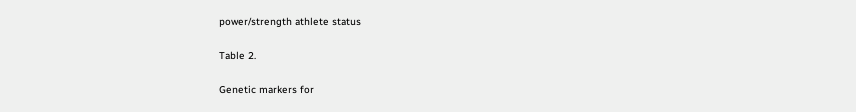power/strength athlete status

Table 2.

Genetic markers for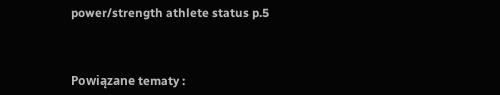power/strength athlete status p.5



Powiązane tematy :